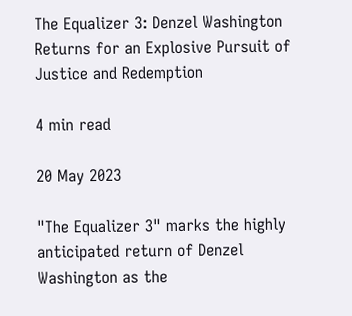The Equalizer 3: Denzel Washington Returns for an Explosive Pursuit of Justice and Redemption

4 min read

20 May 2023

"The Equalizer 3" marks the highly anticipated return of Denzel Washington as the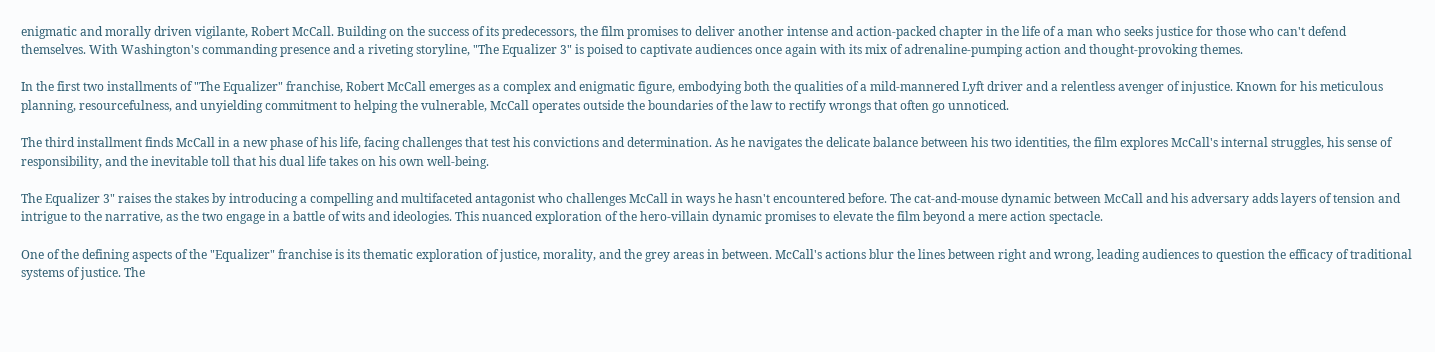enigmatic and morally driven vigilante, Robert McCall. Building on the success of its predecessors, the film promises to deliver another intense and action-packed chapter in the life of a man who seeks justice for those who can't defend themselves. With Washington's commanding presence and a riveting storyline, "The Equalizer 3" is poised to captivate audiences once again with its mix of adrenaline-pumping action and thought-provoking themes.

In the first two installments of "The Equalizer" franchise, Robert McCall emerges as a complex and enigmatic figure, embodying both the qualities of a mild-mannered Lyft driver and a relentless avenger of injustice. Known for his meticulous planning, resourcefulness, and unyielding commitment to helping the vulnerable, McCall operates outside the boundaries of the law to rectify wrongs that often go unnoticed.

The third installment finds McCall in a new phase of his life, facing challenges that test his convictions and determination. As he navigates the delicate balance between his two identities, the film explores McCall's internal struggles, his sense of responsibility, and the inevitable toll that his dual life takes on his own well-being.

The Equalizer 3" raises the stakes by introducing a compelling and multifaceted antagonist who challenges McCall in ways he hasn't encountered before. The cat-and-mouse dynamic between McCall and his adversary adds layers of tension and intrigue to the narrative, as the two engage in a battle of wits and ideologies. This nuanced exploration of the hero-villain dynamic promises to elevate the film beyond a mere action spectacle.

One of the defining aspects of the "Equalizer" franchise is its thematic exploration of justice, morality, and the grey areas in between. McCall's actions blur the lines between right and wrong, leading audiences to question the efficacy of traditional systems of justice. The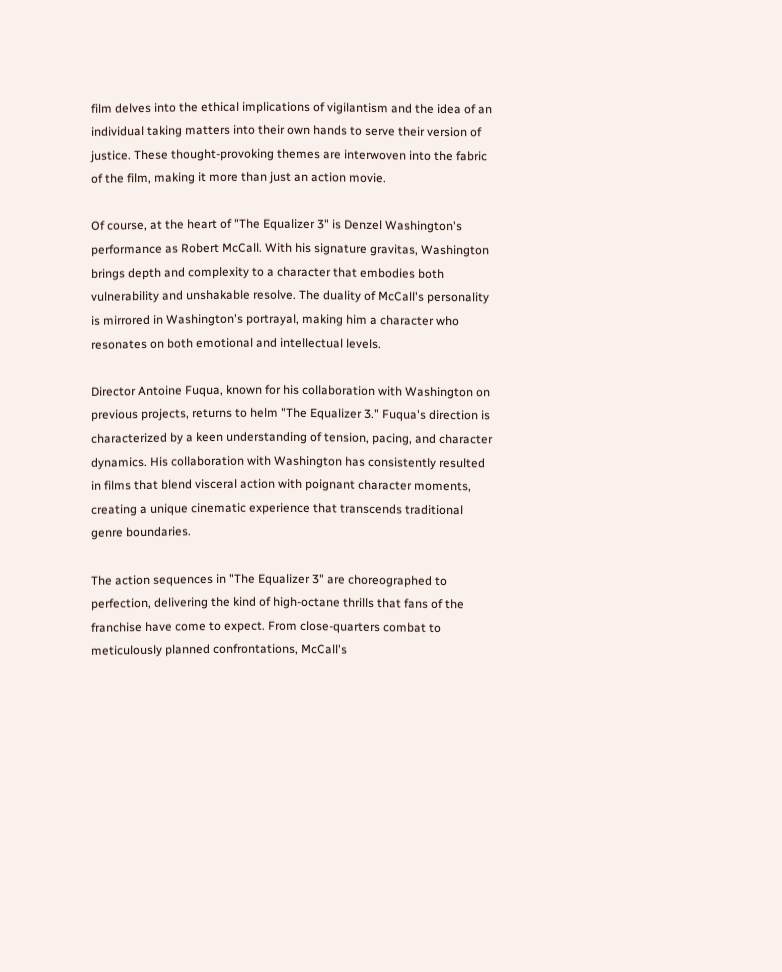film delves into the ethical implications of vigilantism and the idea of an individual taking matters into their own hands to serve their version of justice. These thought-provoking themes are interwoven into the fabric of the film, making it more than just an action movie.

Of course, at the heart of "The Equalizer 3" is Denzel Washington's performance as Robert McCall. With his signature gravitas, Washington brings depth and complexity to a character that embodies both vulnerability and unshakable resolve. The duality of McCall's personality is mirrored in Washington's portrayal, making him a character who resonates on both emotional and intellectual levels.

Director Antoine Fuqua, known for his collaboration with Washington on previous projects, returns to helm "The Equalizer 3." Fuqua's direction is characterized by a keen understanding of tension, pacing, and character dynamics. His collaboration with Washington has consistently resulted in films that blend visceral action with poignant character moments, creating a unique cinematic experience that transcends traditional genre boundaries.

The action sequences in "The Equalizer 3" are choreographed to perfection, delivering the kind of high-octane thrills that fans of the franchise have come to expect. From close-quarters combat to meticulously planned confrontations, McCall's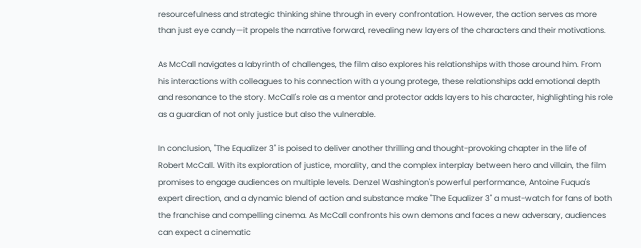resourcefulness and strategic thinking shine through in every confrontation. However, the action serves as more than just eye candy—it propels the narrative forward, revealing new layers of the characters and their motivations.

As McCall navigates a labyrinth of challenges, the film also explores his relationships with those around him. From his interactions with colleagues to his connection with a young protege, these relationships add emotional depth and resonance to the story. McCall's role as a mentor and protector adds layers to his character, highlighting his role as a guardian of not only justice but also the vulnerable.

In conclusion, "The Equalizer 3" is poised to deliver another thrilling and thought-provoking chapter in the life of Robert McCall. With its exploration of justice, morality, and the complex interplay between hero and villain, the film promises to engage audiences on multiple levels. Denzel Washington's powerful performance, Antoine Fuqua's expert direction, and a dynamic blend of action and substance make "The Equalizer 3" a must-watch for fans of both the franchise and compelling cinema. As McCall confronts his own demons and faces a new adversary, audiences can expect a cinematic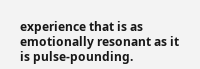experience that is as emotionally resonant as it is pulse-pounding.